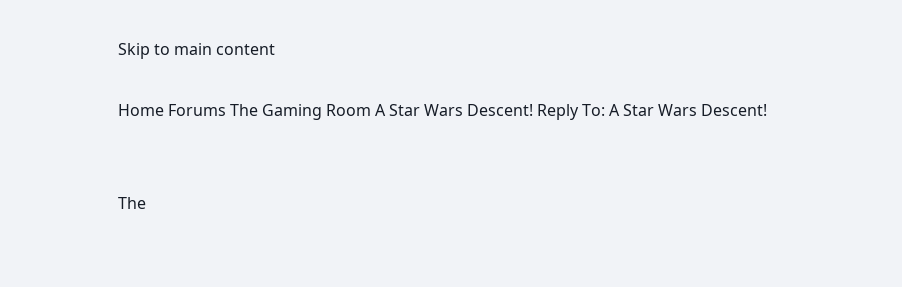Skip to main content

Home Forums The Gaming Room A Star Wars Descent! Reply To: A Star Wars Descent!


The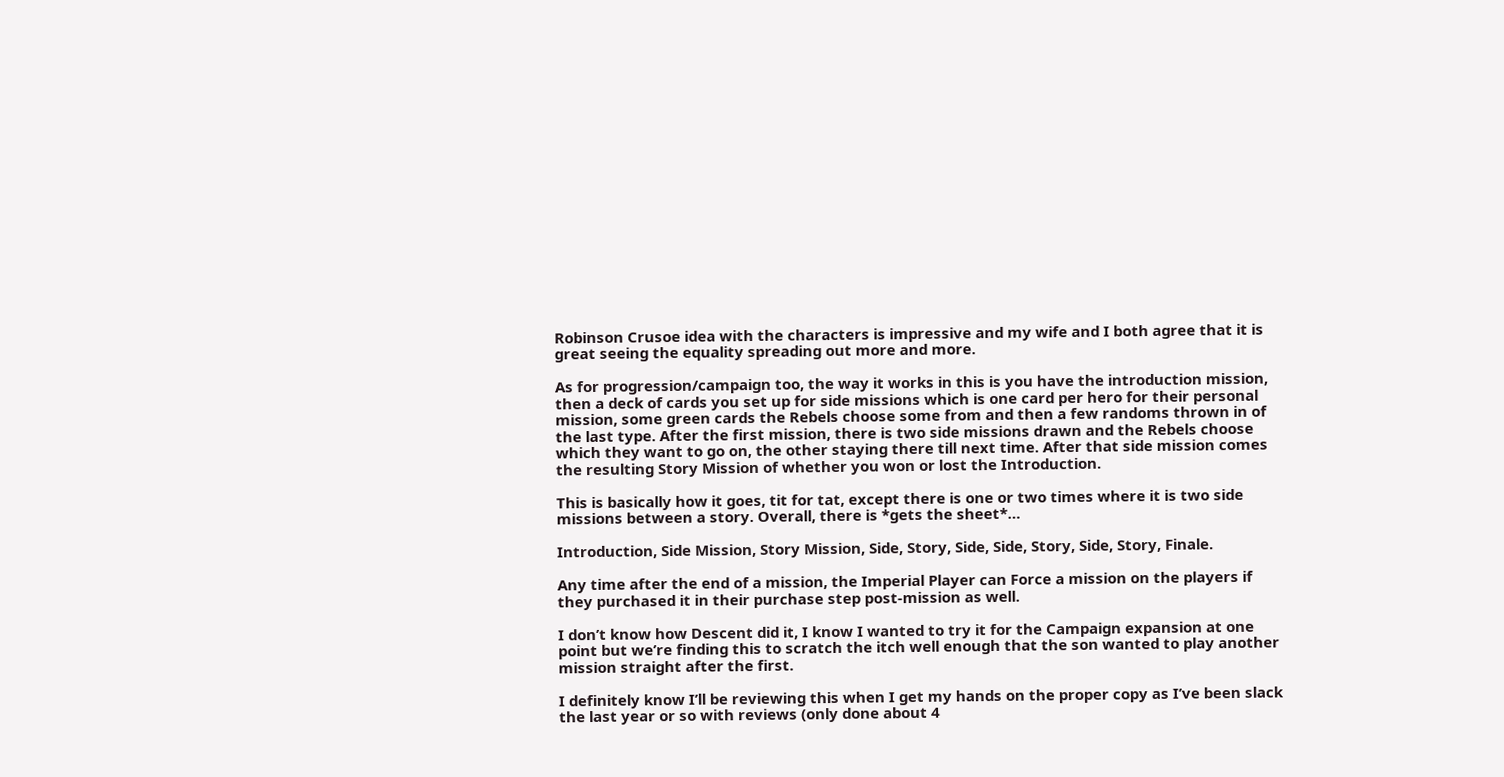Robinson Crusoe idea with the characters is impressive and my wife and I both agree that it is great seeing the equality spreading out more and more.

As for progression/campaign too, the way it works in this is you have the introduction mission, then a deck of cards you set up for side missions which is one card per hero for their personal mission, some green cards the Rebels choose some from and then a few randoms thrown in of the last type. After the first mission, there is two side missions drawn and the Rebels choose which they want to go on, the other staying there till next time. After that side mission comes the resulting Story Mission of whether you won or lost the Introduction.

This is basically how it goes, tit for tat, except there is one or two times where it is two side missions between a story. Overall, there is *gets the sheet*…

Introduction, Side Mission, Story Mission, Side, Story, Side, Side, Story, Side, Story, Finale.

Any time after the end of a mission, the Imperial Player can Force a mission on the players if they purchased it in their purchase step post-mission as well.

I don’t know how Descent did it, I know I wanted to try it for the Campaign expansion at one point but we’re finding this to scratch the itch well enough that the son wanted to play another mission straight after the first.

I definitely know I’ll be reviewing this when I get my hands on the proper copy as I’ve been slack the last year or so with reviews (only done about 4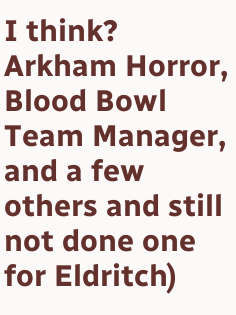I think? Arkham Horror, Blood Bowl Team Manager, and a few others and still not done one for Eldritch)